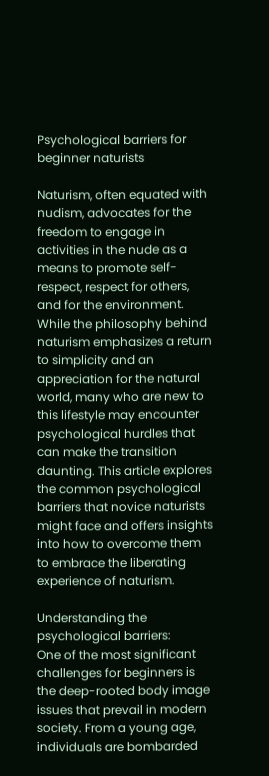Psychological barriers for beginner naturists

Naturism, often equated with nudism, advocates for the freedom to engage in activities in the nude as a means to promote self-respect, respect for others, and for the environment. While the philosophy behind naturism emphasizes a return to simplicity and an appreciation for the natural world, many who are new to this lifestyle may encounter psychological hurdles that can make the transition daunting. This article explores the common psychological barriers that novice naturists might face and offers insights into how to overcome them to embrace the liberating experience of naturism.

Understanding the psychological barriers:
One of the most significant challenges for beginners is the deep-rooted body image issues that prevail in modern society. From a young age, individuals are bombarded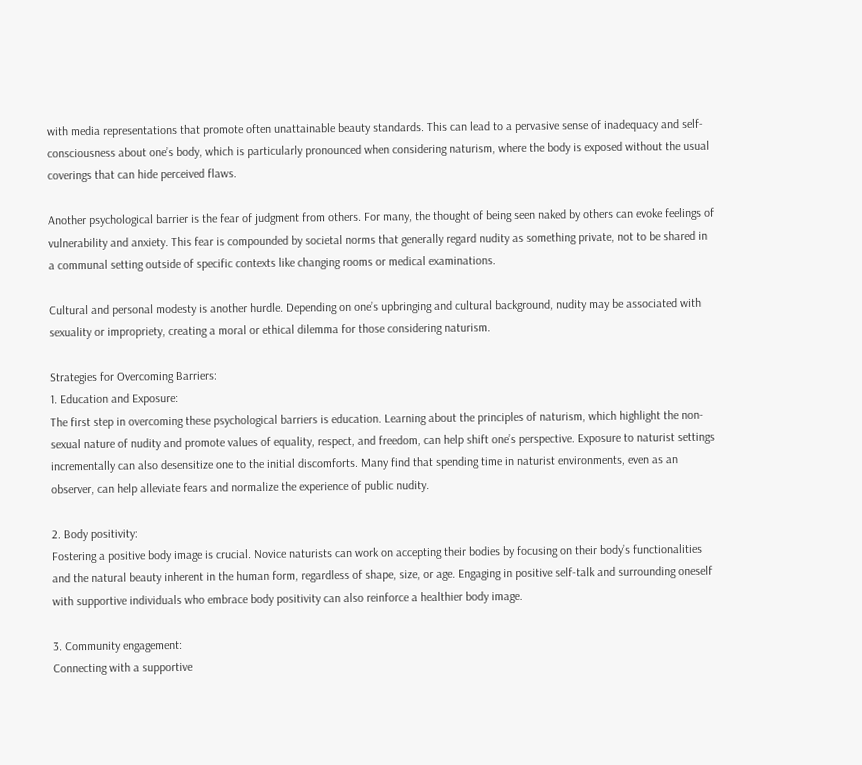with media representations that promote often unattainable beauty standards. This can lead to a pervasive sense of inadequacy and self-consciousness about one’s body, which is particularly pronounced when considering naturism, where the body is exposed without the usual coverings that can hide perceived flaws.

Another psychological barrier is the fear of judgment from others. For many, the thought of being seen naked by others can evoke feelings of vulnerability and anxiety. This fear is compounded by societal norms that generally regard nudity as something private, not to be shared in a communal setting outside of specific contexts like changing rooms or medical examinations.

Cultural and personal modesty is another hurdle. Depending on one’s upbringing and cultural background, nudity may be associated with sexuality or impropriety, creating a moral or ethical dilemma for those considering naturism.

Strategies for Overcoming Barriers:
1. Education and Exposure:
The first step in overcoming these psychological barriers is education. Learning about the principles of naturism, which highlight the non-sexual nature of nudity and promote values of equality, respect, and freedom, can help shift one’s perspective. Exposure to naturist settings incrementally can also desensitize one to the initial discomforts. Many find that spending time in naturist environments, even as an observer, can help alleviate fears and normalize the experience of public nudity.

2. Body positivity:
Fostering a positive body image is crucial. Novice naturists can work on accepting their bodies by focusing on their body’s functionalities and the natural beauty inherent in the human form, regardless of shape, size, or age. Engaging in positive self-talk and surrounding oneself with supportive individuals who embrace body positivity can also reinforce a healthier body image.

3. Community engagement:
Connecting with a supportive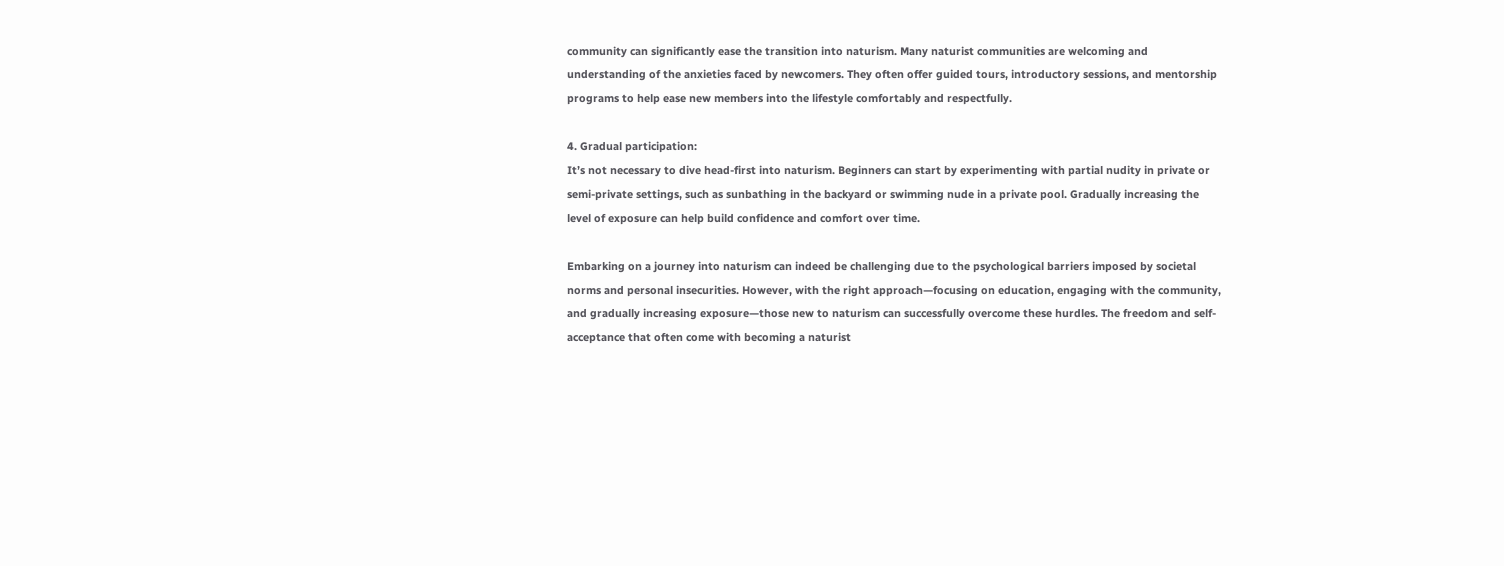community can significantly ease the transition into naturism. Many naturist communities are welcoming and understanding of the anxieties faced by newcomers. They often offer guided tours, introductory sessions, and mentorship programs to help ease new members into the lifestyle comfortably and respectfully.

4. Gradual participation:
It’s not necessary to dive head-first into naturism. Beginners can start by experimenting with partial nudity in private or semi-private settings, such as sunbathing in the backyard or swimming nude in a private pool. Gradually increasing the level of exposure can help build confidence and comfort over time.

Embarking on a journey into naturism can indeed be challenging due to the psychological barriers imposed by societal norms and personal insecurities. However, with the right approach—focusing on education, engaging with the community, and gradually increasing exposure—those new to naturism can successfully overcome these hurdles. The freedom and self-acceptance that often come with becoming a naturist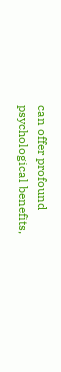can offer profound psychological benefits,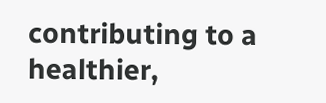contributing to a healthier,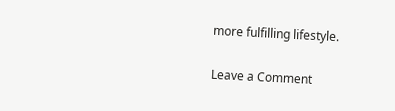more fulfilling lifestyle.

Leave a Comment